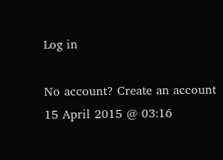Log in

No account? Create an account
15 April 2015 @ 03:16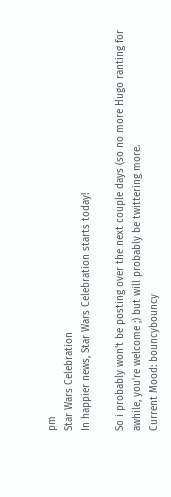pm
Star Wars Celebration
In happier news, Star Wars Celebration starts today!

So i probably won't be posting over the next couple days (so no more Hugo ranting for awhile, you're welcome ;) but will probably be twittering more.
Current Mood: bouncybouncy